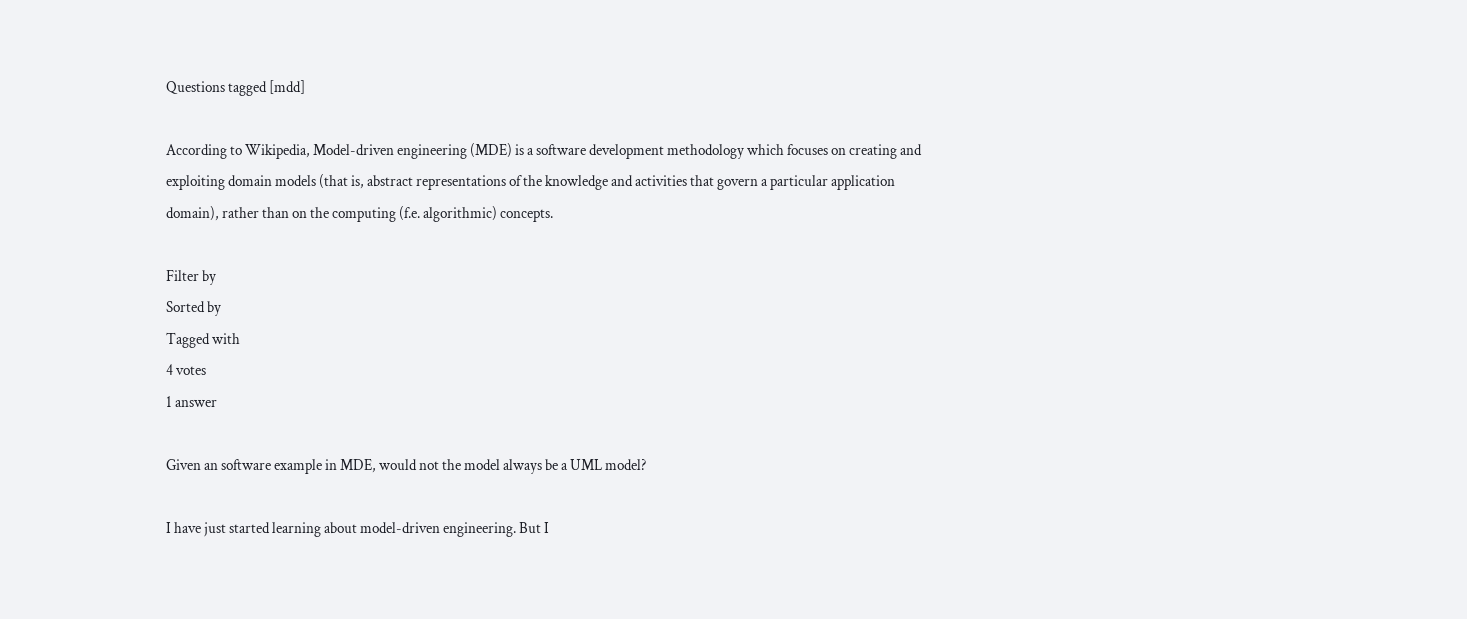Questions tagged [mdd]

According to Wikipedia, Model-driven engineering (MDE) is a software development methodology which focuses on creating and exploiting domain models (that is, abstract representations of the knowledge and activities that govern a particular application domain), rather than on the computing (f.e. algorithmic) concepts.

Filter by
Sorted by
Tagged with
4 votes
1 answer

Given an software example in MDE, would not the model always be a UML model?

I have just started learning about model-driven engineering. But I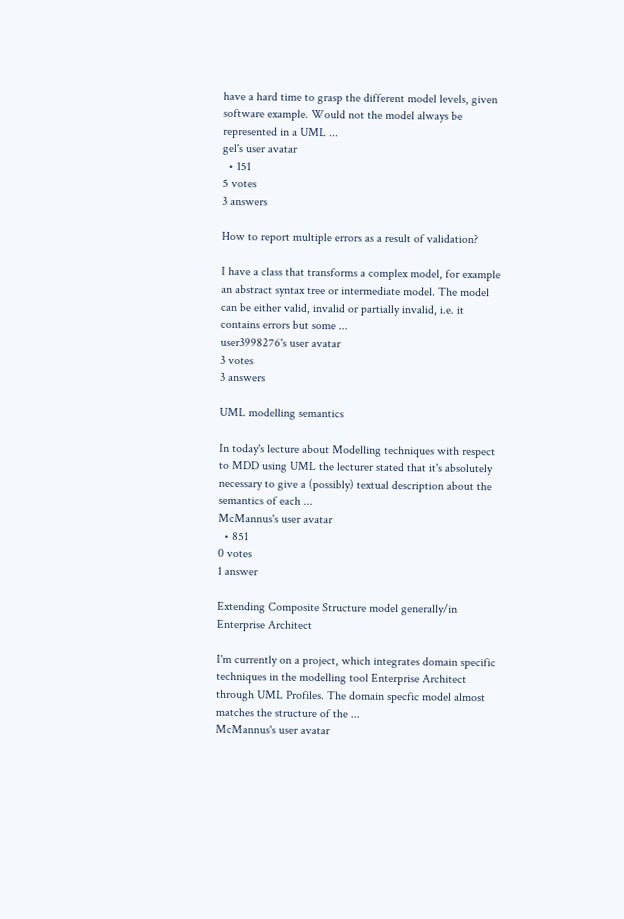have a hard time to grasp the different model levels, given software example. Would not the model always be represented in a UML ...
gel's user avatar
  • 151
5 votes
3 answers

How to report multiple errors as a result of validation?

I have a class that transforms a complex model, for example an abstract syntax tree or intermediate model. The model can be either valid, invalid or partially invalid, i.e. it contains errors but some ...
user3998276's user avatar
3 votes
3 answers

UML modelling semantics

In today's lecture about Modelling techniques with respect to MDD using UML the lecturer stated that it's absolutely necessary to give a (possibly) textual description about the semantics of each ...
McMannus's user avatar
  • 851
0 votes
1 answer

Extending Composite Structure model generally/in Enterprise Architect

I'm currently on a project, which integrates domain specific techniques in the modelling tool Enterprise Architect through UML Profiles. The domain specfic model almost matches the structure of the ...
McMannus's user avatar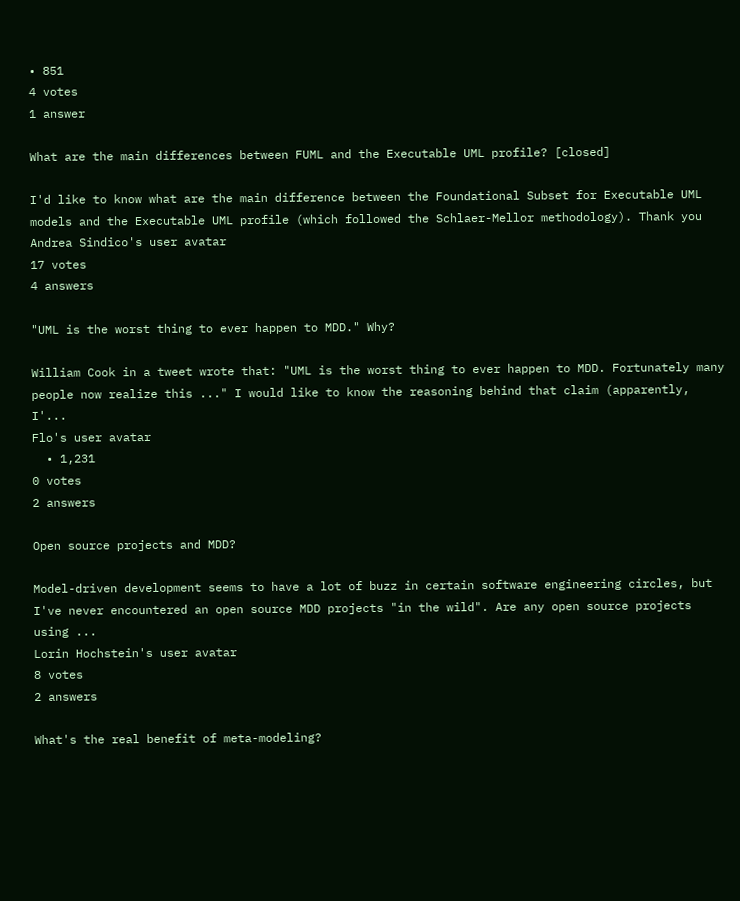• 851
4 votes
1 answer

What are the main differences between FUML and the Executable UML profile? [closed]

I'd like to know what are the main difference between the Foundational Subset for Executable UML models and the Executable UML profile (which followed the Schlaer-Mellor methodology). Thank you
Andrea Sindico's user avatar
17 votes
4 answers

"UML is the worst thing to ever happen to MDD." Why?

William Cook in a tweet wrote that: "UML is the worst thing to ever happen to MDD. Fortunately many people now realize this ..." I would like to know the reasoning behind that claim (apparently, I'...
Flo's user avatar
  • 1,231
0 votes
2 answers

Open source projects and MDD?

Model-driven development seems to have a lot of buzz in certain software engineering circles, but I've never encountered an open source MDD projects "in the wild". Are any open source projects using ...
Lorin Hochstein's user avatar
8 votes
2 answers

What's the real benefit of meta-modeling?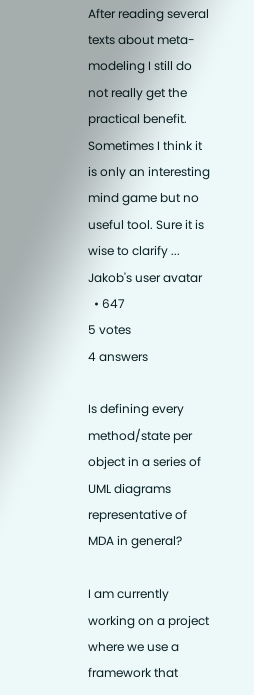After reading several texts about meta-modeling I still do not really get the practical benefit. Sometimes I think it is only an interesting mind game but no useful tool. Sure it is wise to clarify ...
Jakob's user avatar
  • 647
5 votes
4 answers

Is defining every method/state per object in a series of UML diagrams representative of MDA in general?

I am currently working on a project where we use a framework that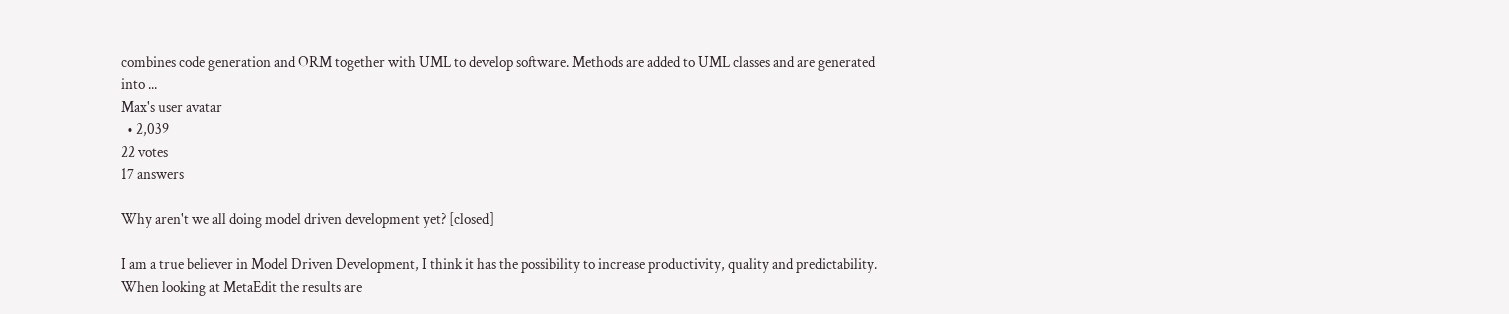combines code generation and ORM together with UML to develop software. Methods are added to UML classes and are generated into ...
Max's user avatar
  • 2,039
22 votes
17 answers

Why aren't we all doing model driven development yet? [closed]

I am a true believer in Model Driven Development, I think it has the possibility to increase productivity, quality and predictability. When looking at MetaEdit the results are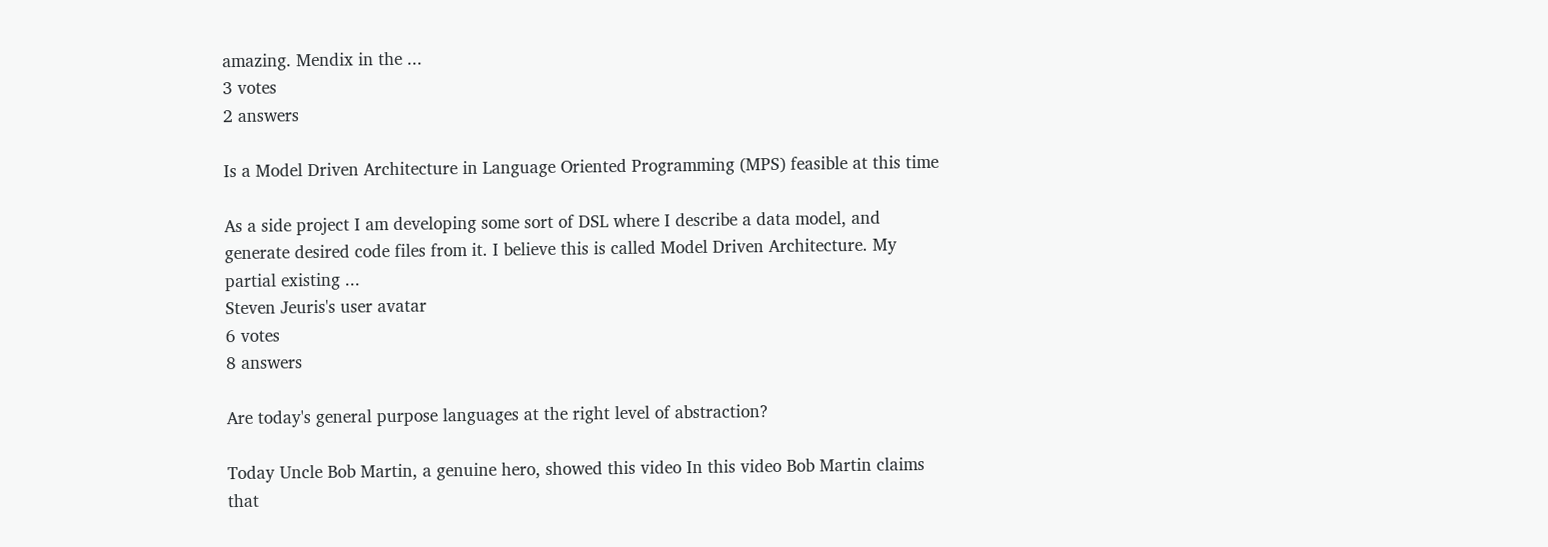amazing. Mendix in the ...
3 votes
2 answers

Is a Model Driven Architecture in Language Oriented Programming (MPS) feasible at this time

As a side project I am developing some sort of DSL where I describe a data model, and generate desired code files from it. I believe this is called Model Driven Architecture. My partial existing ...
Steven Jeuris's user avatar
6 votes
8 answers

Are today's general purpose languages at the right level of abstraction?

Today Uncle Bob Martin, a genuine hero, showed this video In this video Bob Martin claims that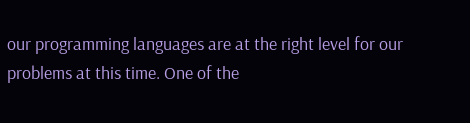our programming languages are at the right level for our problems at this time. One of the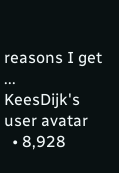reasons I get ...
KeesDijk's user avatar
  • 8,928